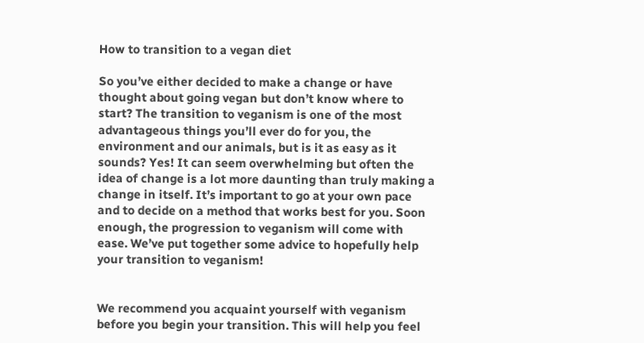How to transition to a vegan diet

So you’ve either decided to make a change or have thought about going vegan but don’t know where to start? The transition to veganism is one of the most advantageous things you’ll ever do for you, the environment and our animals, but is it as easy as it sounds? Yes! It can seem overwhelming but often the idea of change is a lot more daunting than truly making a change in itself. It’s important to go at your own pace and to decide on a method that works best for you. Soon enough, the progression to veganism will come with ease. We’ve put together some advice to hopefully help your transition to veganism!


We recommend you acquaint yourself with veganism before you begin your transition. This will help you feel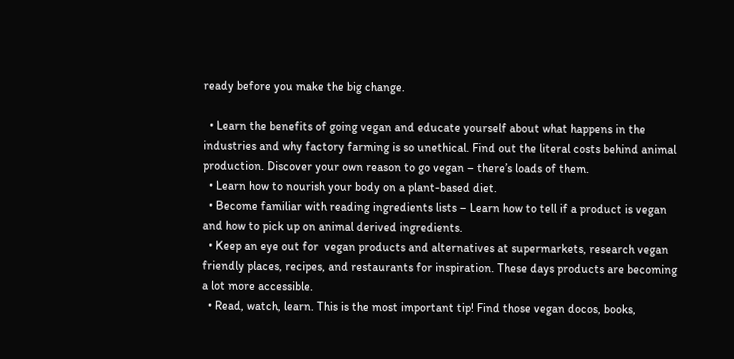ready before you make the big change.

  • Learn the benefits of going vegan and educate yourself about what happens in the industries and why factory farming is so unethical. Find out the literal costs behind animal production. Discover your own reason to go vegan – there’s loads of them.
  • Learn how to nourish your body on a plant-based diet.
  • Become familiar with reading ingredients lists – Learn how to tell if a product is vegan and how to pick up on animal derived ingredients.
  • Keep an eye out for  vegan products and alternatives at supermarkets, research vegan friendly places, recipes, and restaurants for inspiration. These days products are becoming a lot more accessible.
  • Read, watch, learn. This is the most important tip! Find those vegan docos, books,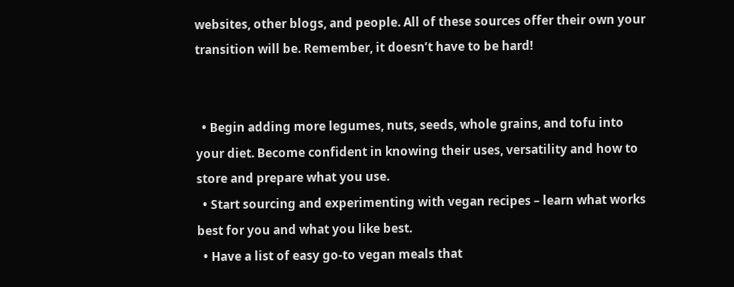websites, other blogs, and people. All of these sources offer their own your transition will be. Remember, it doesn’t have to be hard!


  • Begin adding more legumes, nuts, seeds, whole grains, and tofu into your diet. Become confident in knowing their uses, versatility and how to store and prepare what you use.
  • Start sourcing and experimenting with vegan recipes – learn what works best for you and what you like best.
  • Have a list of easy go-to vegan meals that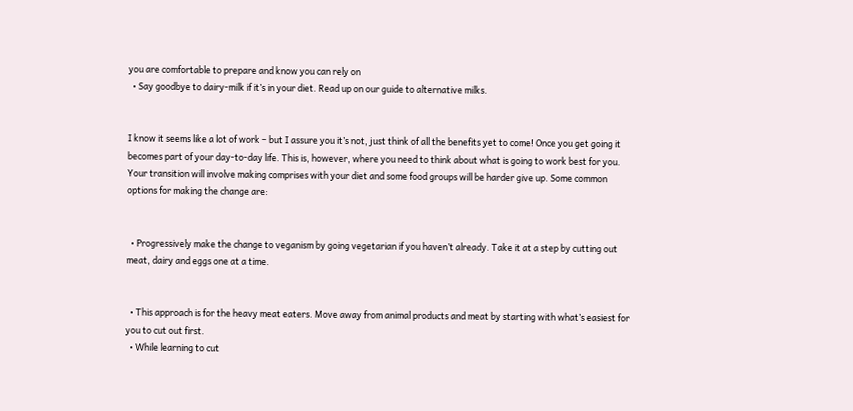you are comfortable to prepare and know you can rely on
  • Say goodbye to dairy-milk if it’s in your diet. Read up on our guide to alternative milks.


I know it seems like a lot of work – but I assure you it’s not, just think of all the benefits yet to come! Once you get going it becomes part of your day-to-day life. This is, however, where you need to think about what is going to work best for you. Your transition will involve making comprises with your diet and some food groups will be harder give up. Some common options for making the change are:


  • Progressively make the change to veganism by going vegetarian if you haven’t already. Take it at a step by cutting out meat, dairy and eggs one at a time.


  • This approach is for the heavy meat eaters. Move away from animal products and meat by starting with what’s easiest for you to cut out first.
  • While learning to cut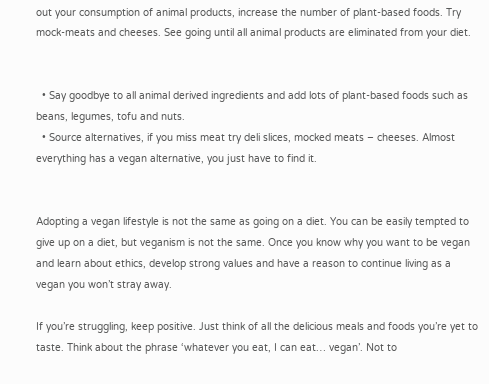out your consumption of animal products, increase the number of plant-based foods. Try mock-meats and cheeses. See going until all animal products are eliminated from your diet.


  • Say goodbye to all animal derived ingredients and add lots of plant-based foods such as beans, legumes, tofu and nuts.
  • Source alternatives, if you miss meat try deli slices, mocked meats – cheeses. Almost everything has a vegan alternative, you just have to find it.


Adopting a vegan lifestyle is not the same as going on a diet. You can be easily tempted to give up on a diet, but veganism is not the same. Once you know why you want to be vegan and learn about ethics, develop strong values and have a reason to continue living as a vegan you won’t stray away.

If you’re struggling, keep positive. Just think of all the delicious meals and foods you’re yet to taste. Think about the phrase ‘whatever you eat, I can eat… vegan’. Not to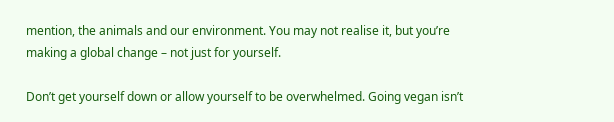mention, the animals and our environment. You may not realise it, but you’re making a global change – not just for yourself.

Don’t get yourself down or allow yourself to be overwhelmed. Going vegan isn’t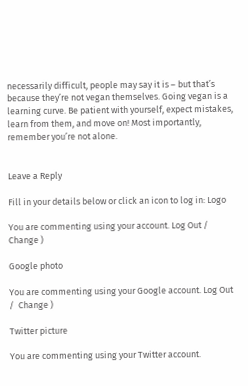necessarily difficult, people may say it is – but that’s because they’re not vegan themselves. Going vegan is a learning curve. Be patient with yourself, expect mistakes, learn from them, and move on! Most importantly, remember you’re not alone.


Leave a Reply

Fill in your details below or click an icon to log in: Logo

You are commenting using your account. Log Out /  Change )

Google photo

You are commenting using your Google account. Log Out /  Change )

Twitter picture

You are commenting using your Twitter account.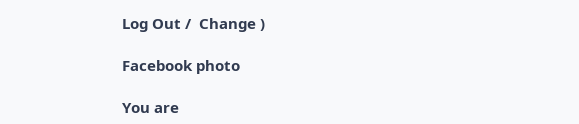Log Out /  Change )

Facebook photo

You are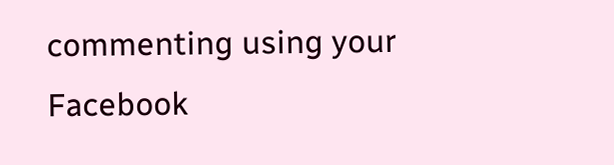commenting using your Facebook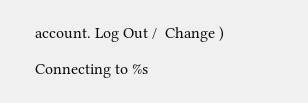account. Log Out /  Change )

Connecting to %s